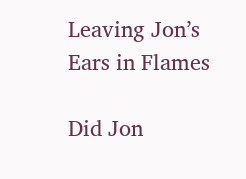Leaving Jon’s Ears in Flames

Did Jon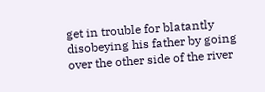get in trouble for blatantly disobeying his father by going over the other side of the river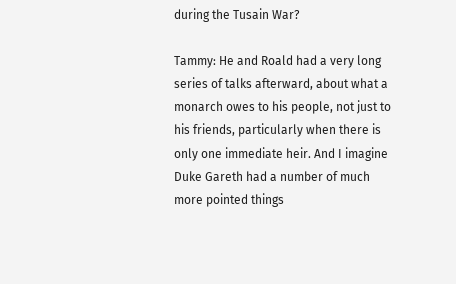during the Tusain War?

Tammy: He and Roald had a very long series of talks afterward, about what a monarch owes to his people, not just to his friends, particularly when there is only one immediate heir. And I imagine Duke Gareth had a number of much more pointed things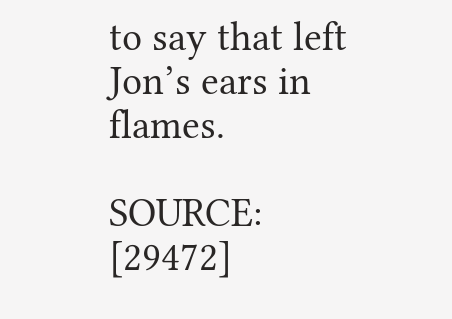to say that left Jon’s ears in flames.

SOURCE: [29472]